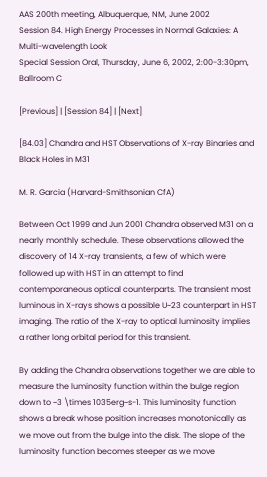AAS 200th meeting, Albuquerque, NM, June 2002
Session 84. High Energy Processes in Normal Galaxies: A Multi-wavelength Look
Special Session Oral, Thursday, June 6, 2002, 2:00-3:30pm, Ballroom C

[Previous] | [Session 84] | [Next]

[84.03] Chandra and HST Observations of X-ray Binaries and Black Holes in M31

M. R. Garcia (Harvard-Smithsonian CfA)

Between Oct 1999 and Jun 2001 Chandra observed M31 on a nearly monthly schedule. These observations allowed the discovery of 14 X-ray transients, a few of which were followed up with HST in an attempt to find contemporaneous optical counterparts. The transient most luminous in X-rays shows a possible U~23 counterpart in HST imaging. The ratio of the X-ray to optical luminosity implies a rather long orbital period for this transient.

By adding the Chandra observations together we are able to measure the luminosity function within the bulge region down to ~3 \times 1035erg~s-1. This luminosity function shows a break whose position increases monotonically as we move out from the bulge into the disk. The slope of the luminosity function becomes steeper as we move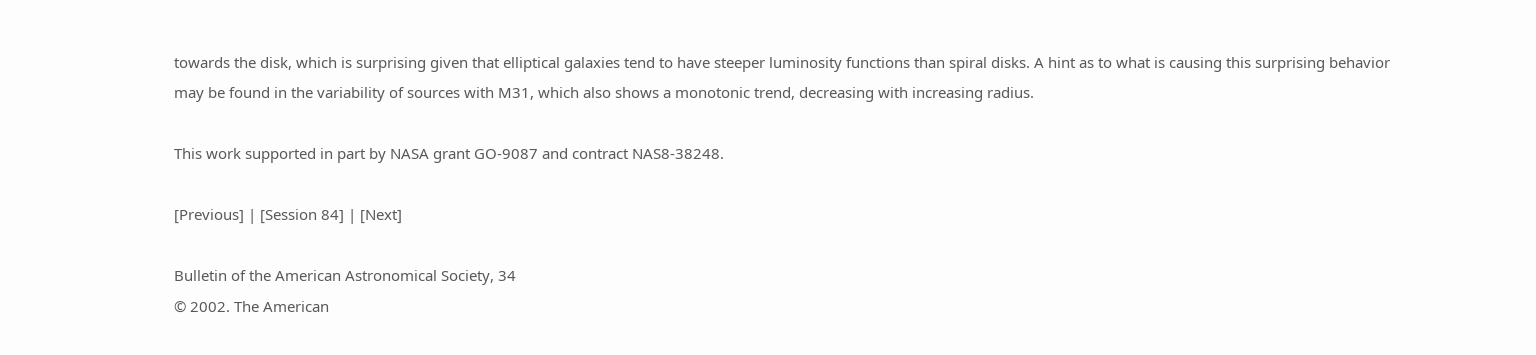towards the disk, which is surprising given that elliptical galaxies tend to have steeper luminosity functions than spiral disks. A hint as to what is causing this surprising behavior may be found in the variability of sources with M31, which also shows a monotonic trend, decreasing with increasing radius.

This work supported in part by NASA grant GO-9087 and contract NAS8-38248.

[Previous] | [Session 84] | [Next]

Bulletin of the American Astronomical Society, 34
© 2002. The American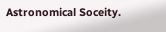Astronomical Soceity.